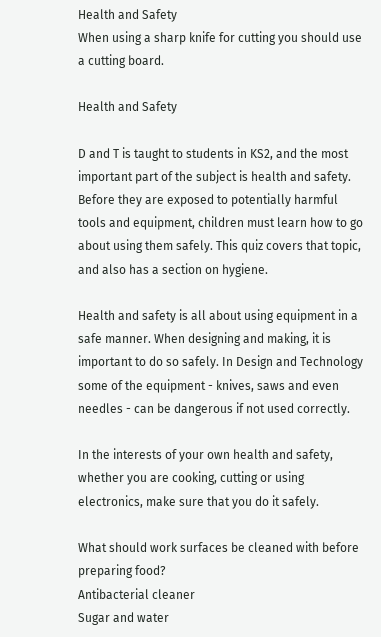Health and Safety
When using a sharp knife for cutting you should use a cutting board.

Health and Safety

D and T is taught to students in KS2, and the most important part of the subject is health and safety. Before they are exposed to potentially harmful tools and equipment, children must learn how to go about using them safely. This quiz covers that topic, and also has a section on hygiene.

Health and safety is all about using equipment in a safe manner. When designing and making, it is important to do so safely. In Design and Technology some of the equipment - knives, saws and even needles - can be dangerous if not used correctly.

In the interests of your own health and safety, whether you are cooking, cutting or using electronics, make sure that you do it safely.

What should work surfaces be cleaned with before preparing food?
Antibacterial cleaner
Sugar and water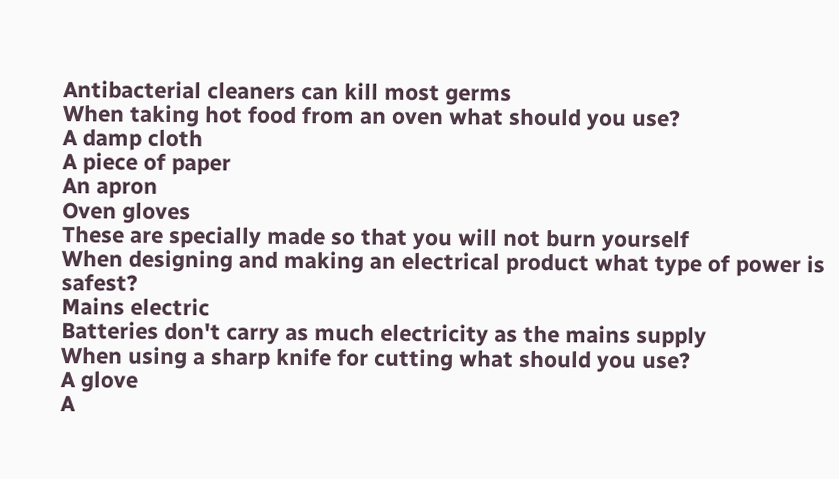Antibacterial cleaners can kill most germs
When taking hot food from an oven what should you use?
A damp cloth
A piece of paper
An apron
Oven gloves
These are specially made so that you will not burn yourself
When designing and making an electrical product what type of power is safest?
Mains electric
Batteries don't carry as much electricity as the mains supply
When using a sharp knife for cutting what should you use?
A glove
A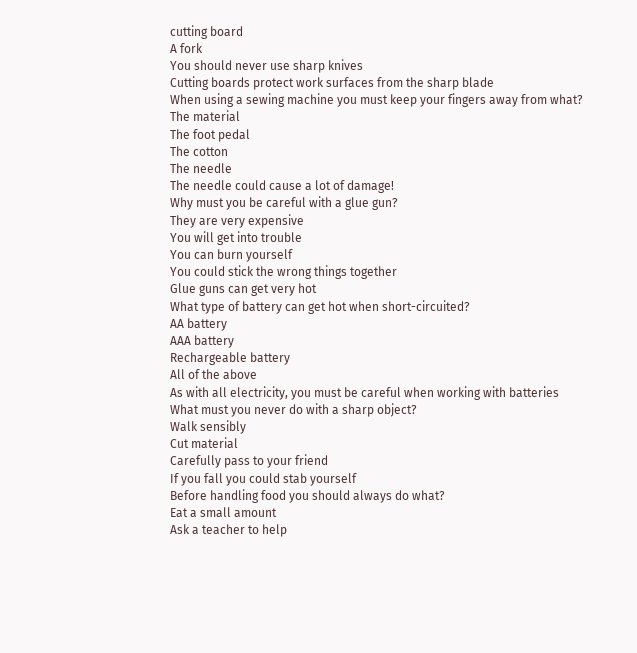cutting board
A fork
You should never use sharp knives
Cutting boards protect work surfaces from the sharp blade
When using a sewing machine you must keep your fingers away from what?
The material
The foot pedal
The cotton
The needle
The needle could cause a lot of damage!
Why must you be careful with a glue gun?
They are very expensive
You will get into trouble
You can burn yourself
You could stick the wrong things together
Glue guns can get very hot
What type of battery can get hot when short-circuited?
AA battery
AAA battery
Rechargeable battery
All of the above
As with all electricity, you must be careful when working with batteries
What must you never do with a sharp object?
Walk sensibly
Cut material
Carefully pass to your friend
If you fall you could stab yourself
Before handling food you should always do what?
Eat a small amount
Ask a teacher to help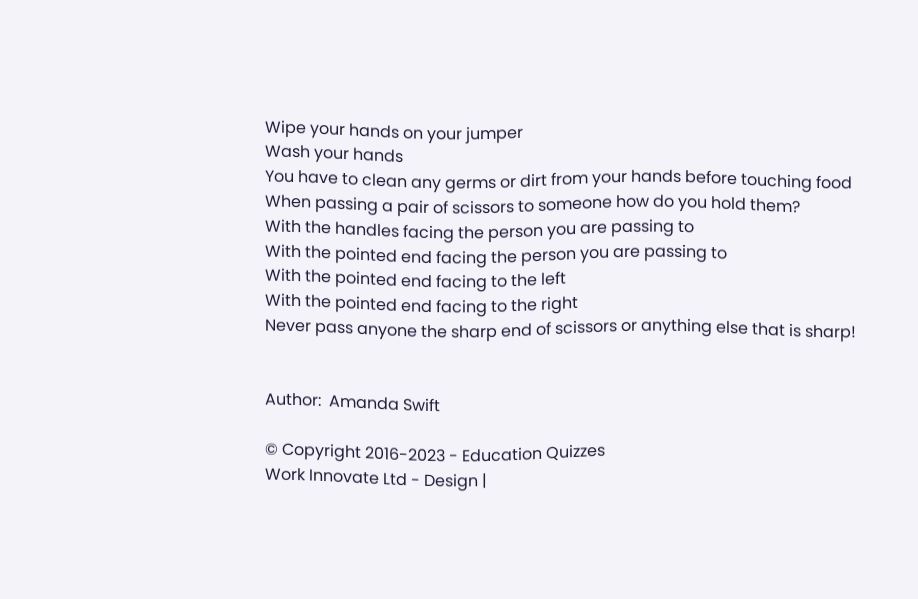Wipe your hands on your jumper
Wash your hands
You have to clean any germs or dirt from your hands before touching food
When passing a pair of scissors to someone how do you hold them?
With the handles facing the person you are passing to
With the pointed end facing the person you are passing to
With the pointed end facing to the left
With the pointed end facing to the right
Never pass anyone the sharp end of scissors or anything else that is sharp!


Author:  Amanda Swift

© Copyright 2016-2023 - Education Quizzes
Work Innovate Ltd - Design |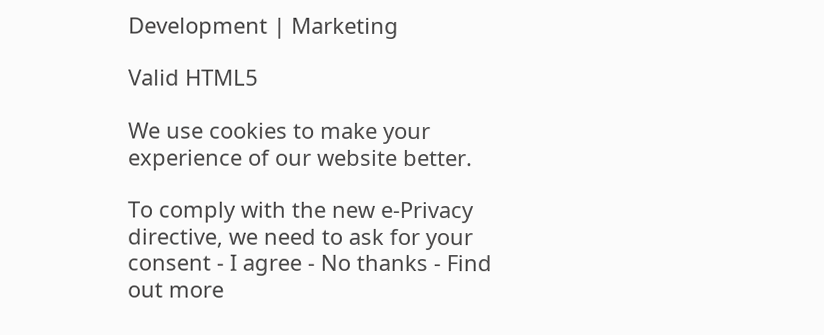Development | Marketing

Valid HTML5

We use cookies to make your experience of our website better.

To comply with the new e-Privacy directive, we need to ask for your consent - I agree - No thanks - Find out more